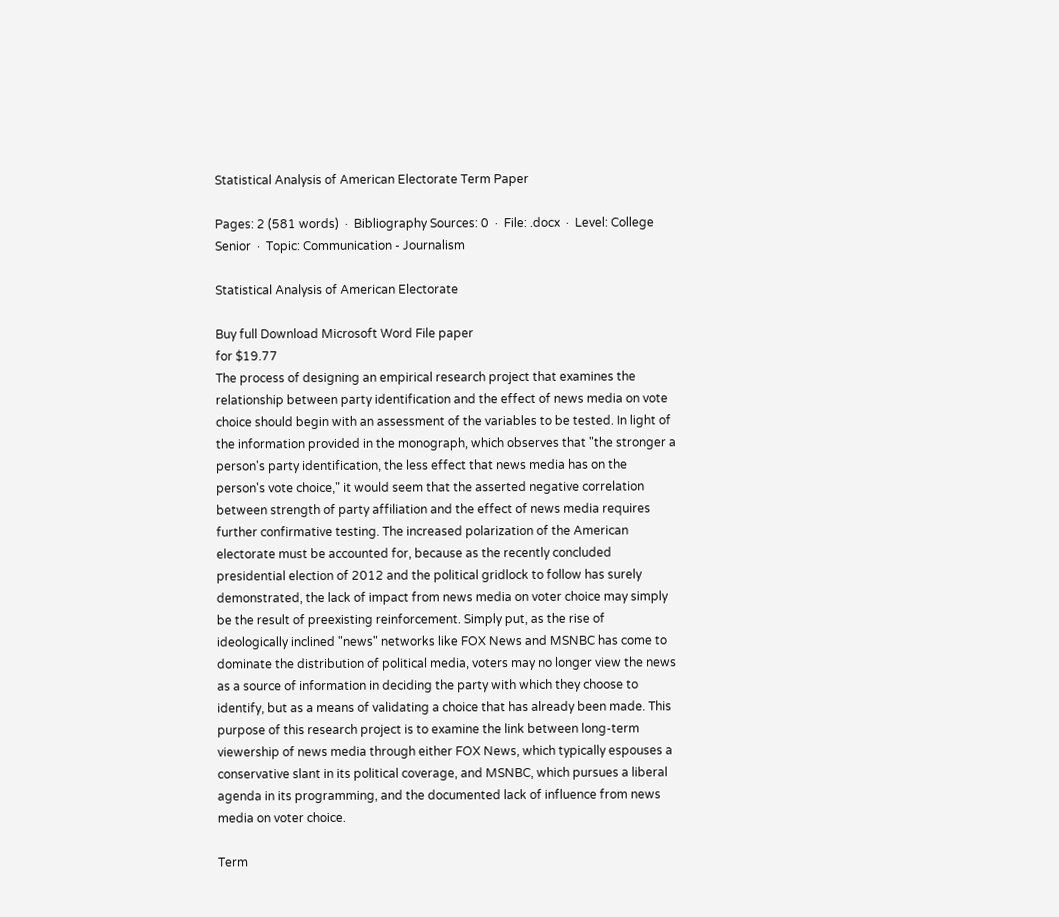Statistical Analysis of American Electorate Term Paper

Pages: 2 (581 words)  ·  Bibliography Sources: 0  ·  File: .docx  ·  Level: College Senior  ·  Topic: Communication - Journalism

Statistical Analysis of American Electorate

Buy full Download Microsoft Word File paper
for $19.77
The process of designing an empirical research project that examines the relationship between party identification and the effect of news media on vote choice should begin with an assessment of the variables to be tested. In light of the information provided in the monograph, which observes that "the stronger a person's party identification, the less effect that news media has on the person's vote choice," it would seem that the asserted negative correlation between strength of party affiliation and the effect of news media requires further confirmative testing. The increased polarization of the American electorate must be accounted for, because as the recently concluded presidential election of 2012 and the political gridlock to follow has surely demonstrated, the lack of impact from news media on voter choice may simply be the result of preexisting reinforcement. Simply put, as the rise of ideologically inclined "news" networks like FOX News and MSNBC has come to dominate the distribution of political media, voters may no longer view the news as a source of information in deciding the party with which they choose to identify, but as a means of validating a choice that has already been made. This purpose of this research project is to examine the link between long-term viewership of news media through either FOX News, which typically espouses a conservative slant in its political coverage, and MSNBC, which pursues a liberal agenda in its programming, and the documented lack of influence from news media on voter choice.

Term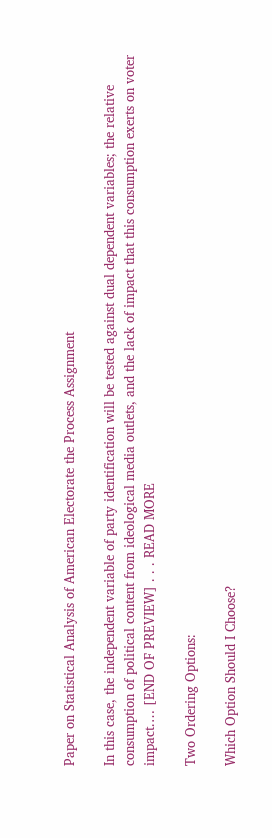Paper on Statistical Analysis of American Electorate the Process Assignment

In this case, the independent variable of party identification will be tested against dual dependent variables; the relative consumption of political content from ideological media outlets, and the lack of impact that this consumption exerts on voter impact.… [END OF PREVIEW] . . . READ MORE

Two Ordering Options:

Which Option Should I Choose?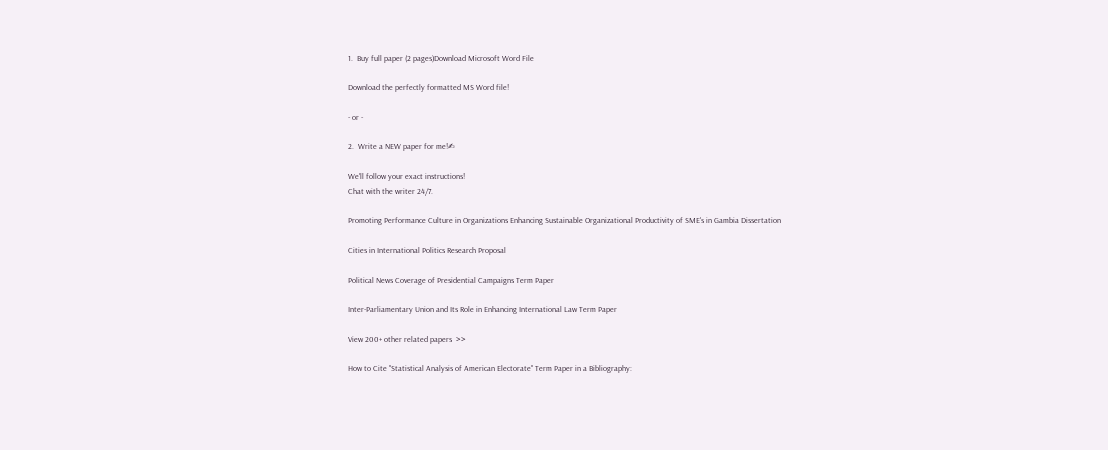1.  Buy full paper (2 pages)Download Microsoft Word File

Download the perfectly formatted MS Word file!

- or -

2.  Write a NEW paper for me!✍

We'll follow your exact instructions!
Chat with the writer 24/7.

Promoting Performance Culture in Organizations Enhancing Sustainable Organizational Productivity of SME's in Gambia Dissertation

Cities in International Politics Research Proposal

Political News Coverage of Presidential Campaigns Term Paper

Inter-Parliamentary Union and Its Role in Enhancing International Law Term Paper

View 200+ other related papers  >>

How to Cite "Statistical Analysis of American Electorate" Term Paper in a Bibliography: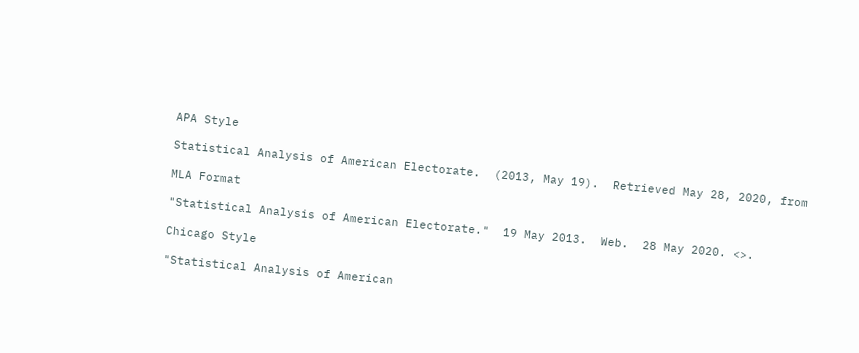APA Style

Statistical Analysis of American Electorate.  (2013, May 19).  Retrieved May 28, 2020, from

MLA Format

"Statistical Analysis of American Electorate."  19 May 2013.  Web.  28 May 2020. <>.

Chicago Style

"Statistical Analysis of American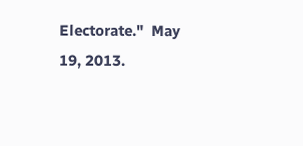Electorate."  May 19, 2013.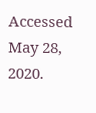Accessed May 28, 2020.